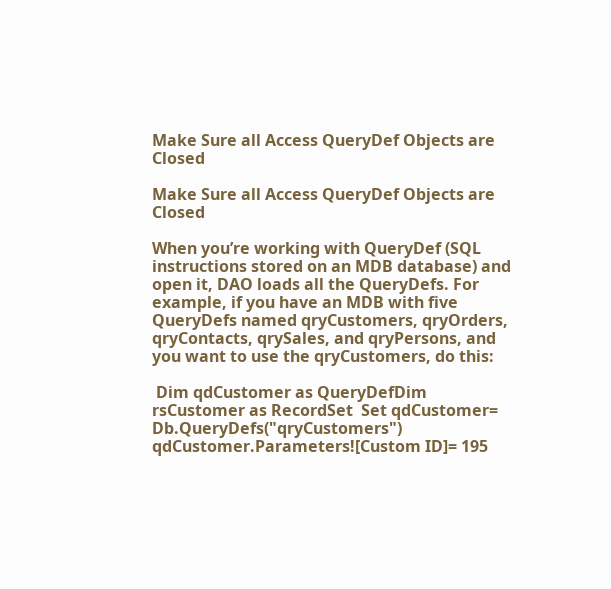Make Sure all Access QueryDef Objects are Closed

Make Sure all Access QueryDef Objects are Closed

When you’re working with QueryDef (SQL instructions stored on an MDB database) and open it, DAO loads all the QueryDefs. For example, if you have an MDB with five QueryDefs named qryCustomers, qryOrders, qryContacts, qrySales, and qryPersons, and you want to use the qryCustomers, do this:

 Dim qdCustomer as QueryDefDim rsCustomer as RecordSet  Set qdCustomer= Db.QueryDefs("qryCustomers")    qdCustomer.Parameters![Custom ID]= 195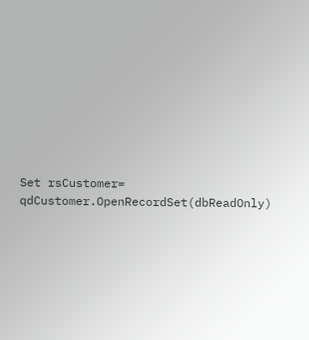Set rsCustomer= qdCustomer.OpenRecordSet(dbReadOnly)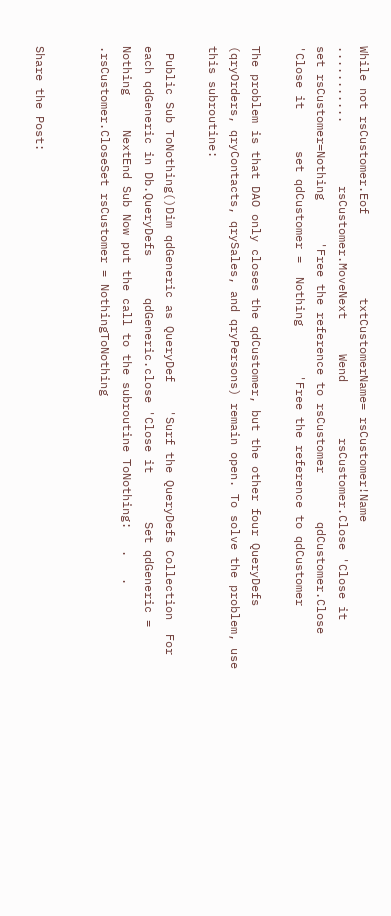While not rsCustomer.Eof            txtCustomerName= rsCustomer!Name                ...........         rsCustomer.MoveNext     Wend        rsCustomer.Close 'Close it      set rsCustomer=Nothing      'Free the reference to rsCustomer       qdCustomer.Close 'Close it      set qdCustomer =  Nothing       'Free the reference to qdCustomer

The problem is that DAO only closes the qdCustomer, but the other four QueryDefs (qryOrders, qryContacts, qrySales, and qryPersons) remain open. To solve the problem, use this subroutine:

 Public Sub ToNothing()Dim qdGeneric as QueryDef    'Surf the QueryDefs Collection  For each qdGeneric in Db.QueryDefs      qdGeneric.close 'Close it       Set qdGeneric = Nothing     NextEnd Sub Now put the call to the subroutine ToNothing:   .   .   .rsCustomer.CloseSet rsCustomer = NothingToNothing


Share the Post: